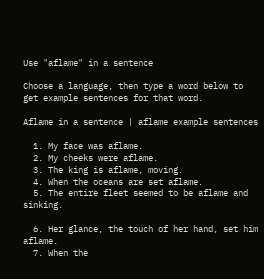Use "aflame" in a sentence

Choose a language, then type a word below to get example sentences for that word.

Aflame in a sentence | aflame example sentences

  1. My face was aflame.
  2. My cheeks were aflame.
  3. The king is aflame, moving.
  4. When the oceans are set aflame.
  5. The entire fleet seemed to be aflame and sinking.

  6. Her glance, the touch of her hand, set him aflame.
  7. When the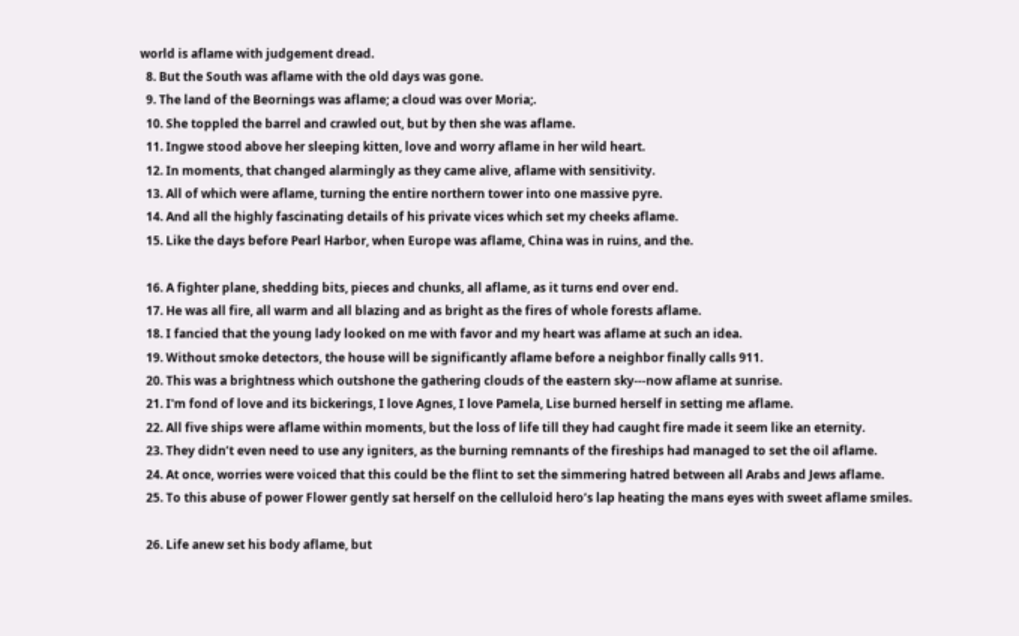world is aflame with judgement dread.
  8. But the South was aflame with the old days was gone.
  9. The land of the Beornings was aflame; a cloud was over Moria;.
  10. She toppled the barrel and crawled out, but by then she was aflame.
  11. Ingwe stood above her sleeping kitten, love and worry aflame in her wild heart.
  12. In moments, that changed alarmingly as they came alive, aflame with sensitivity.
  13. All of which were aflame, turning the entire northern tower into one massive pyre.
  14. And all the highly fascinating details of his private vices which set my cheeks aflame.
  15. Like the days before Pearl Harbor, when Europe was aflame, China was in ruins, and the.

  16. A fighter plane, shedding bits, pieces and chunks, all aflame, as it turns end over end.
  17. He was all fire, all warm and all blazing and as bright as the fires of whole forests aflame.
  18. I fancied that the young lady looked on me with favor and my heart was aflame at such an idea.
  19. Without smoke detectors, the house will be significantly aflame before a neighbor finally calls 911.
  20. This was a brightness which outshone the gathering clouds of the eastern sky---now aflame at sunrise.
  21. I'm fond of love and its bickerings, I love Agnes, I love Pamela, Lise burned herself in setting me aflame.
  22. All five ships were aflame within moments, but the loss of life till they had caught fire made it seem like an eternity.
  23. They didn’t even need to use any igniters, as the burning remnants of the fireships had managed to set the oil aflame.
  24. At once, worries were voiced that this could be the flint to set the simmering hatred between all Arabs and Jews aflame.
  25. To this abuse of power Flower gently sat herself on the celluloid hero’s lap heating the mans eyes with sweet aflame smiles.

  26. Life anew set his body aflame, but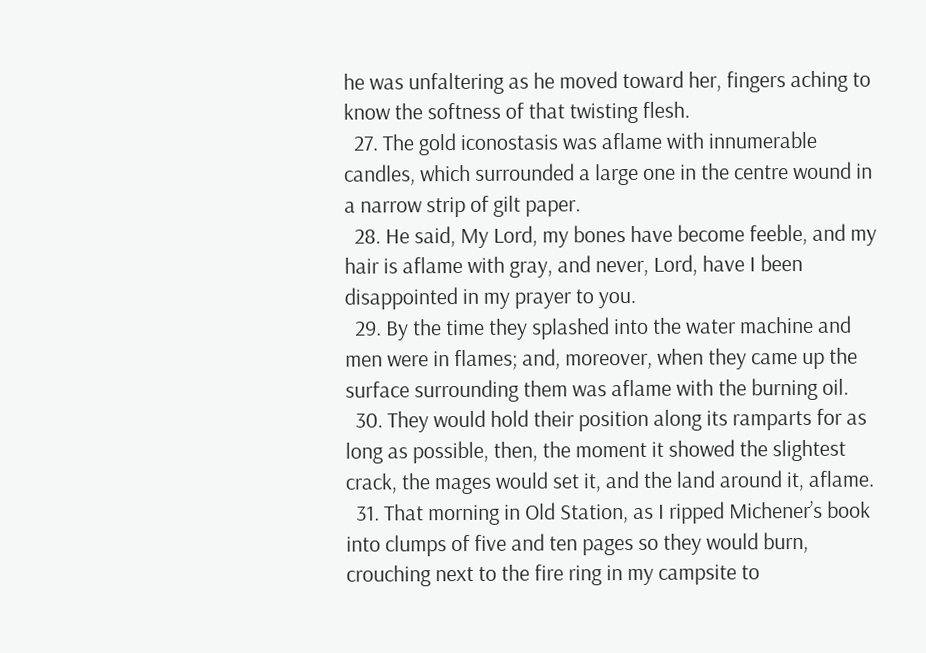he was unfaltering as he moved toward her, fingers aching to know the softness of that twisting flesh.
  27. The gold iconostasis was aflame with innumerable candles, which surrounded a large one in the centre wound in a narrow strip of gilt paper.
  28. He said, My Lord, my bones have become feeble, and my hair is aflame with gray, and never, Lord, have I been disappointed in my prayer to you.
  29. By the time they splashed into the water machine and men were in flames; and, moreover, when they came up the surface surrounding them was aflame with the burning oil.
  30. They would hold their position along its ramparts for as long as possible, then, the moment it showed the slightest crack, the mages would set it, and the land around it, aflame.
  31. That morning in Old Station, as I ripped Michener’s book into clumps of five and ten pages so they would burn, crouching next to the fire ring in my campsite to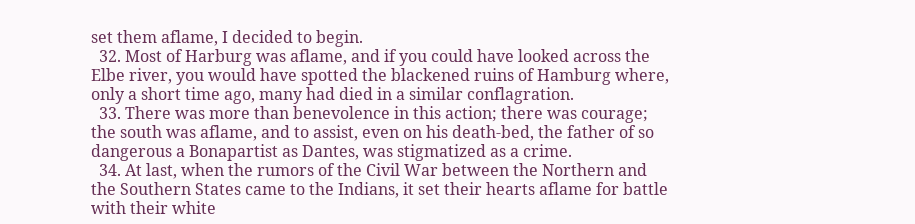set them aflame, I decided to begin.
  32. Most of Harburg was aflame, and if you could have looked across the Elbe river, you would have spotted the blackened ruins of Hamburg where, only a short time ago, many had died in a similar conflagration.
  33. There was more than benevolence in this action; there was courage; the south was aflame, and to assist, even on his death-bed, the father of so dangerous a Bonapartist as Dantes, was stigmatized as a crime.
  34. At last, when the rumors of the Civil War between the Northern and the Southern States came to the Indians, it set their hearts aflame for battle with their white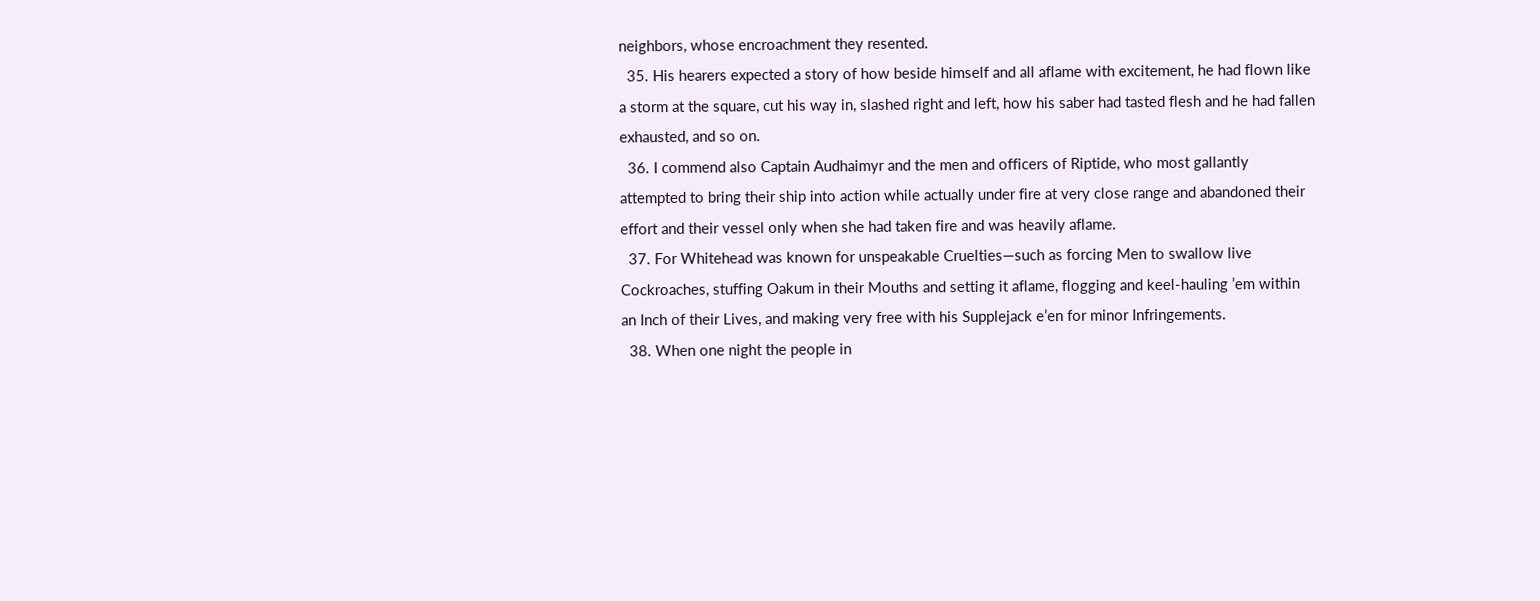neighbors, whose encroachment they resented.
  35. His hearers expected a story of how beside himself and all aflame with excitement, he had flown like a storm at the square, cut his way in, slashed right and left, how his saber had tasted flesh and he had fallen exhausted, and so on.
  36. I commend also Captain Audhaimyr and the men and officers of Riptide, who most gallantly attempted to bring their ship into action while actually under fire at very close range and abandoned their effort and their vessel only when she had taken fire and was heavily aflame.
  37. For Whitehead was known for unspeakable Cruelties—such as forcing Men to swallow live Cockroaches, stuffing Oakum in their Mouths and setting it aflame, flogging and keel-hauling ’em within an Inch of their Lives, and making very free with his Supplejack e’en for minor Infringements.
  38. When one night the people in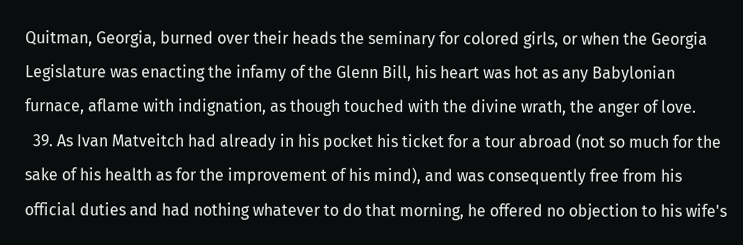Quitman, Georgia, burned over their heads the seminary for colored girls, or when the Georgia Legislature was enacting the infamy of the Glenn Bill, his heart was hot as any Babylonian furnace, aflame with indignation, as though touched with the divine wrath, the anger of love.
  39. As Ivan Matveitch had already in his pocket his ticket for a tour abroad (not so much for the sake of his health as for the improvement of his mind), and was consequently free from his official duties and had nothing whatever to do that morning, he offered no objection to his wife's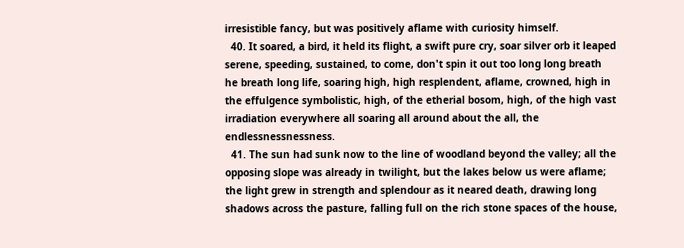irresistible fancy, but was positively aflame with curiosity himself.
  40. It soared, a bird, it held its flight, a swift pure cry, soar silver orb it leaped serene, speeding, sustained, to come, don't spin it out too long long breath he breath long life, soaring high, high resplendent, aflame, crowned, high in the effulgence symbolistic, high, of the etherial bosom, high, of the high vast irradiation everywhere all soaring all around about the all, the endlessnessnessness.
  41. The sun had sunk now to the line of woodland beyond the valley; all the opposing slope was already in twilight, but the lakes below us were aflame; the light grew in strength and splendour as it neared death, drawing long shadows across the pasture, falling full on the rich stone spaces of the house,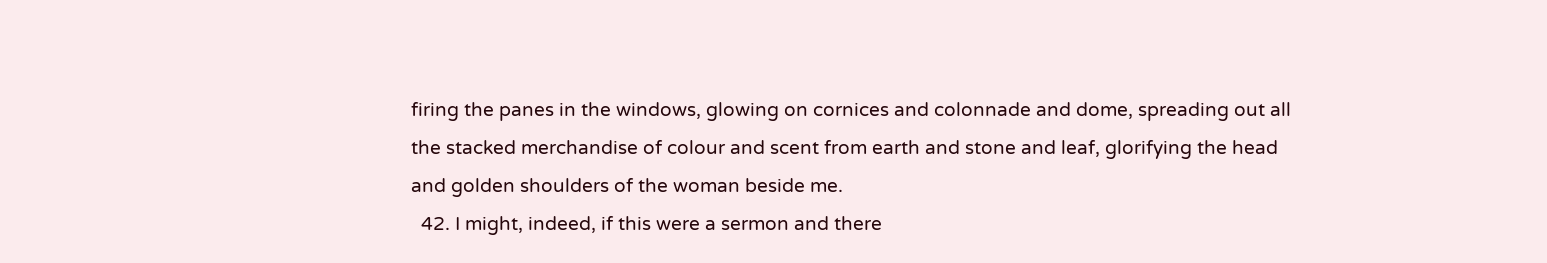firing the panes in the windows, glowing on cornices and colonnade and dome, spreading out all the stacked merchandise of colour and scent from earth and stone and leaf, glorifying the head and golden shoulders of the woman beside me.
  42. I might, indeed, if this were a sermon and there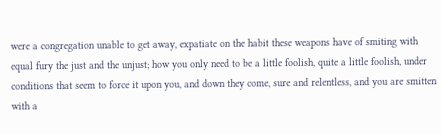were a congregation unable to get away, expatiate on the habit these weapons have of smiting with equal fury the just and the unjust; how you only need to be a little foolish, quite a little foolish, under conditions that seem to force it upon you, and down they come, sure and relentless, and you are smitten with a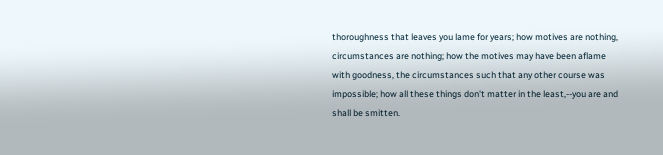thoroughness that leaves you lame for years; how motives are nothing, circumstances are nothing; how the motives may have been aflame with goodness, the circumstances such that any other course was impossible; how all these things don't matter in the least,--you are and shall be smitten.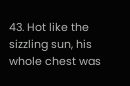43. Hot like the sizzling sun, his whole chest was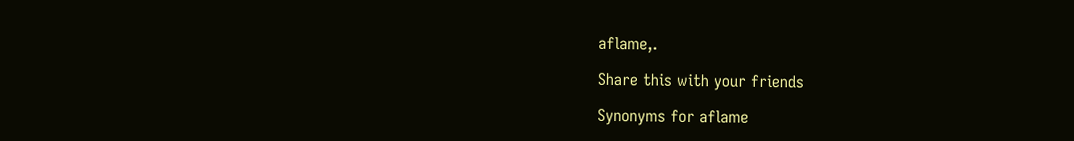aflame,.

Share this with your friends

Synonyms for aflame